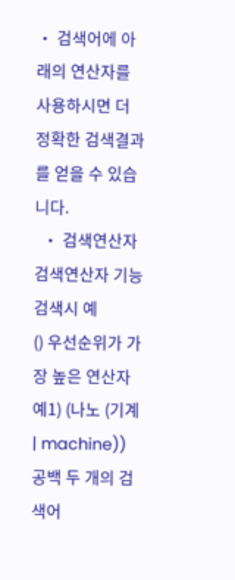• 검색어에 아래의 연산자를 사용하시면 더 정확한 검색결과를 얻을 수 있습니다.
  • 검색연산자
검색연산자 기능 검색시 예
() 우선순위가 가장 높은 연산자 예1) (나노 (기계 | machine))
공백 두 개의 검색어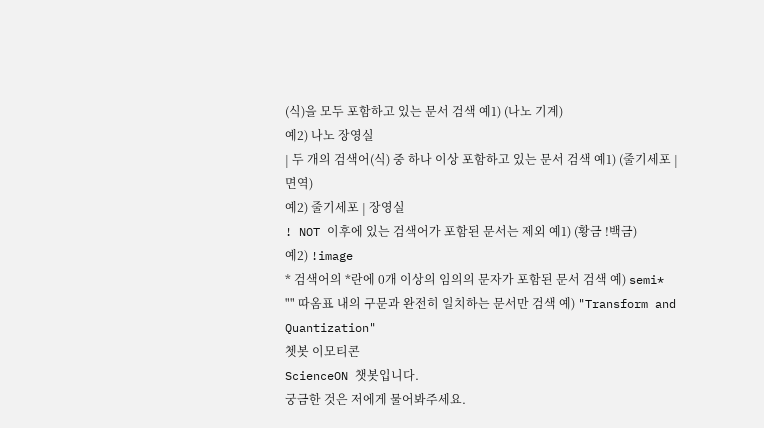(식)을 모두 포함하고 있는 문서 검색 예1) (나노 기계)
예2) 나노 장영실
| 두 개의 검색어(식) 중 하나 이상 포함하고 있는 문서 검색 예1) (줄기세포 | 면역)
예2) 줄기세포 | 장영실
! NOT 이후에 있는 검색어가 포함된 문서는 제외 예1) (황금 !백금)
예2) !image
* 검색어의 *란에 0개 이상의 임의의 문자가 포함된 문서 검색 예) semi*
"" 따옴표 내의 구문과 완전히 일치하는 문서만 검색 예) "Transform and Quantization"
쳇봇 이모티콘
ScienceON 챗봇입니다.
궁금한 것은 저에게 물어봐주세요.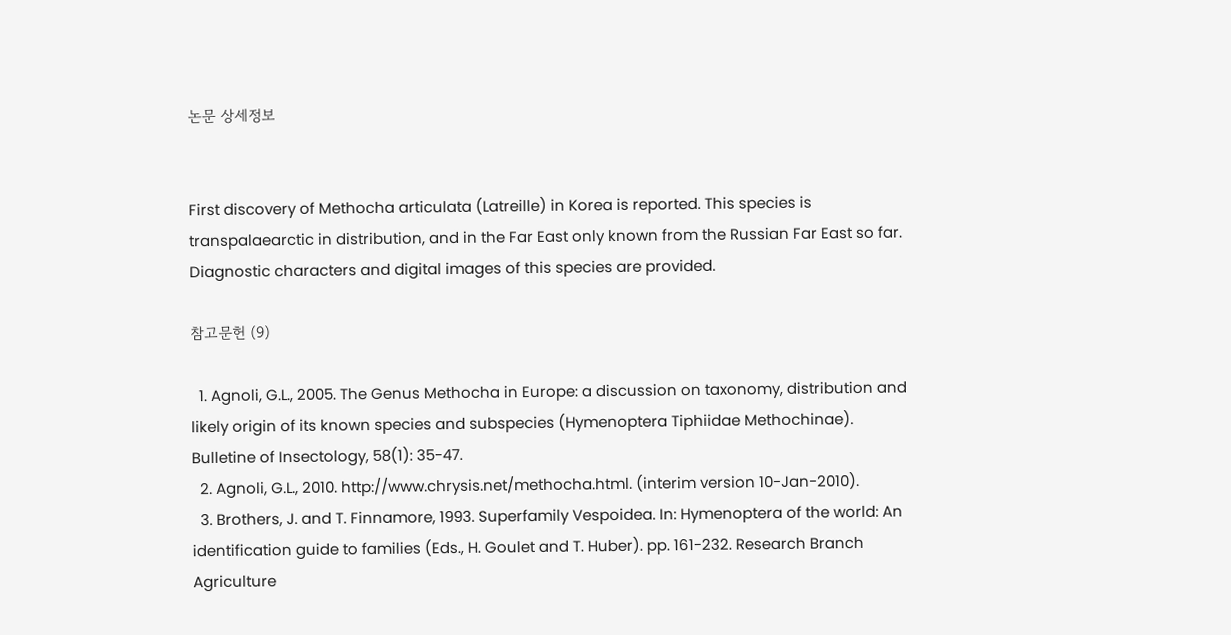논문 상세정보


First discovery of Methocha articulata (Latreille) in Korea is reported. This species is transpalaearctic in distribution, and in the Far East only known from the Russian Far East so far. Diagnostic characters and digital images of this species are provided.

참고문헌 (9)

  1. Agnoli, G.L., 2005. The Genus Methocha in Europe: a discussion on taxonomy, distribution and likely origin of its known species and subspecies (Hymenoptera Tiphiidae Methochinae). Bulletine of Insectology, 58(1): 35-47.
  2. Agnoli, G.L., 2010. http://www.chrysis.net/methocha.html. (interim version 10-Jan-2010).
  3. Brothers, J. and T. Finnamore, 1993. Superfamily Vespoidea. In: Hymenoptera of the world: An identification guide to families (Eds., H. Goulet and T. Huber). pp. 161-232. Research Branch Agriculture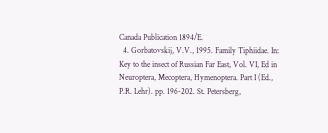Canada Publication 1894/E.
  4. Gorbatovskij, V.V., 1995. Family Tiphiidae. In: Key to the insect of Russian Far East, Vol. VI, Ed in Neuroptera, Mecoptera, Hymenoptera. Part I (Ed., P.R. Lehr). pp. 196-202. St. Petersberg,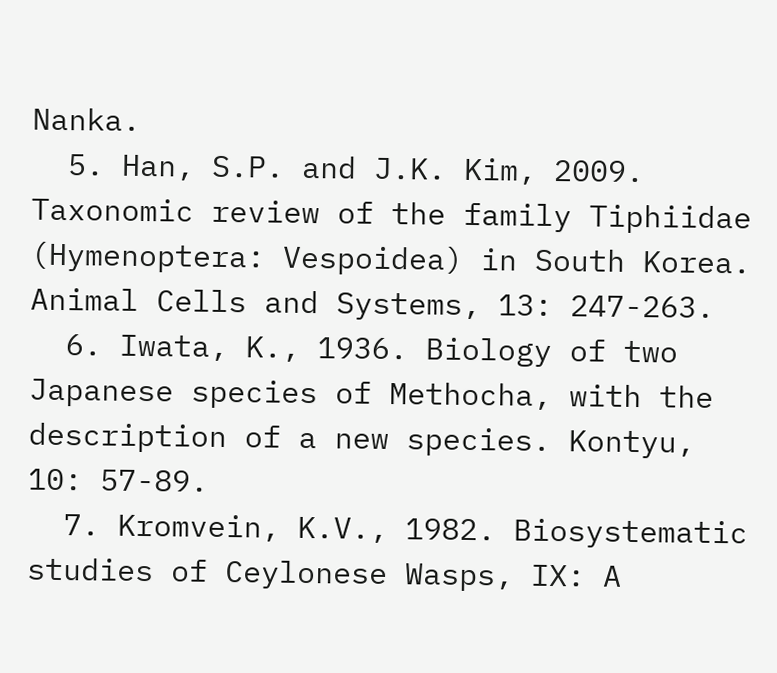Nanka.
  5. Han, S.P. and J.K. Kim, 2009. Taxonomic review of the family Tiphiidae (Hymenoptera: Vespoidea) in South Korea. Animal Cells and Systems, 13: 247-263.
  6. Iwata, K., 1936. Biology of two Japanese species of Methocha, with the description of a new species. Kontyu, 10: 57-89.
  7. Kromvein, K.V., 1982. Biosystematic studies of Ceylonese Wasps, IX: A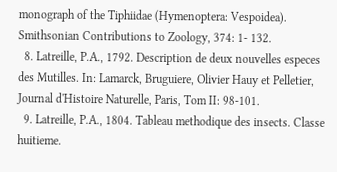monograph of the Tiphiidae (Hymenoptera: Vespoidea). Smithsonian Contributions to Zoology, 374: 1- 132.
  8. Latreille, P.A., 1792. Description de deux nouvelles especes des Mutilles. In: Lamarck, Bruguiere, Olivier Hauy et Pelletier, Journal d'Histoire Naturelle, Paris, Tom II: 98-101.
  9. Latreille, P.A., 1804. Tableau methodique des insects. Classe huitieme.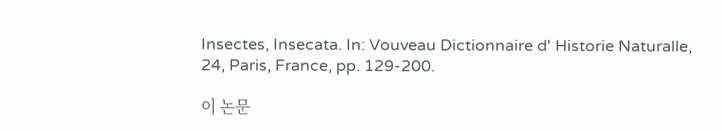Insectes, Insecata. In: Vouveau Dictionnaire d' Historie Naturalle, 24, Paris, France, pp. 129-200.

이 논문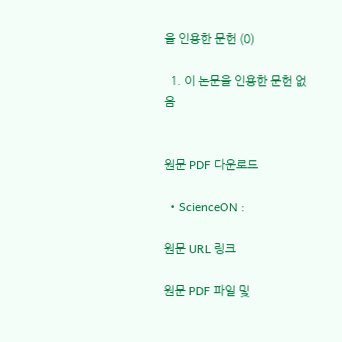을 인용한 문헌 (0)

  1. 이 논문을 인용한 문헌 없음


원문 PDF 다운로드

  • ScienceON :

원문 URL 링크

원문 PDF 파일 및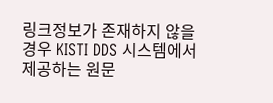링크정보가 존재하지 않을 경우 KISTI DDS 시스템에서 제공하는 원문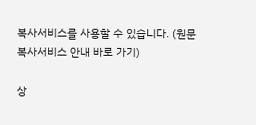복사서비스를 사용할 수 있습니다. (원문복사서비스 안내 바로 가기)

상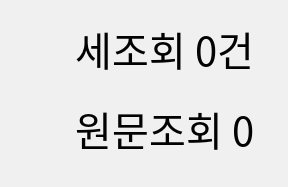세조회 0건 원문조회 0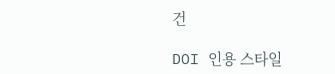건

DOI 인용 스타일